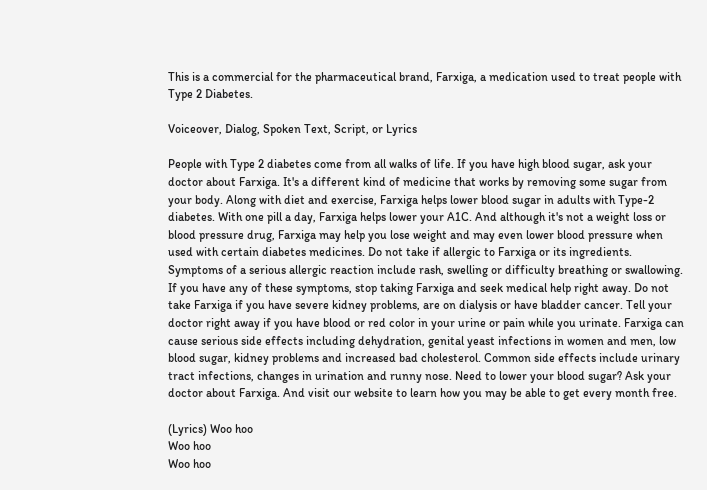This is a commercial for the pharmaceutical brand, Farxiga, a medication used to treat people with Type 2 Diabetes.

Voiceover, Dialog, Spoken Text, Script, or Lyrics

People with Type 2 diabetes come from all walks of life. If you have high blood sugar, ask your doctor about Farxiga. It's a different kind of medicine that works by removing some sugar from your body. Along with diet and exercise, Farxiga helps lower blood sugar in adults with Type-2 diabetes. With one pill a day, Farxiga helps lower your A1C. And although it's not a weight loss or blood pressure drug, Farxiga may help you lose weight and may even lower blood pressure when used with certain diabetes medicines. Do not take if allergic to Farxiga or its ingredients. Symptoms of a serious allergic reaction include rash, swelling or difficulty breathing or swallowing. If you have any of these symptoms, stop taking Farxiga and seek medical help right away. Do not take Farxiga if you have severe kidney problems, are on dialysis or have bladder cancer. Tell your doctor right away if you have blood or red color in your urine or pain while you urinate. Farxiga can cause serious side effects including dehydration, genital yeast infections in women and men, low blood sugar, kidney problems and increased bad cholesterol. Common side effects include urinary tract infections, changes in urination and runny nose. Need to lower your blood sugar? Ask your doctor about Farxiga. And visit our website to learn how you may be able to get every month free.

(Lyrics) Woo hoo
Woo hoo
Woo hoo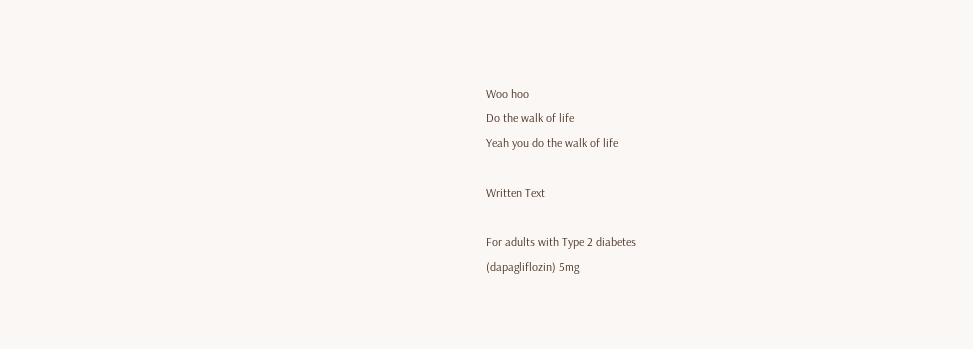Woo hoo
Do the walk of life
Yeah you do the walk of life

Written Text

For adults with Type 2 diabetes
(dapagliflozin) 5mg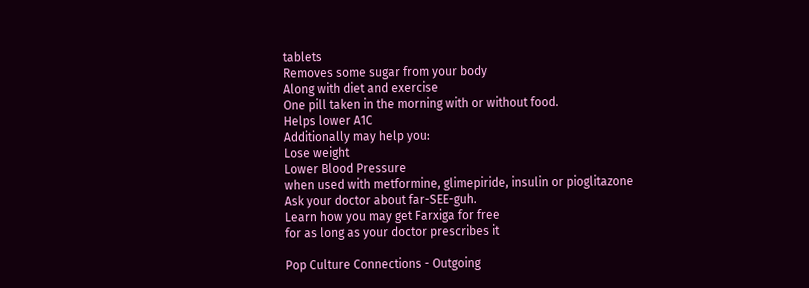tablets
Removes some sugar from your body
Along with diet and exercise
One pill taken in the morning with or without food.
Helps lower A1C
Additionally may help you:
Lose weight
Lower Blood Pressure
when used with metformine, glimepiride, insulin or pioglitazone
Ask your doctor about far-SEE-guh.
Learn how you may get Farxiga for free
for as long as your doctor prescribes it

Pop Culture Connections - Outgoing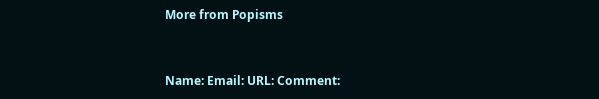More from Popisms


Name: Email: URL: Comment: